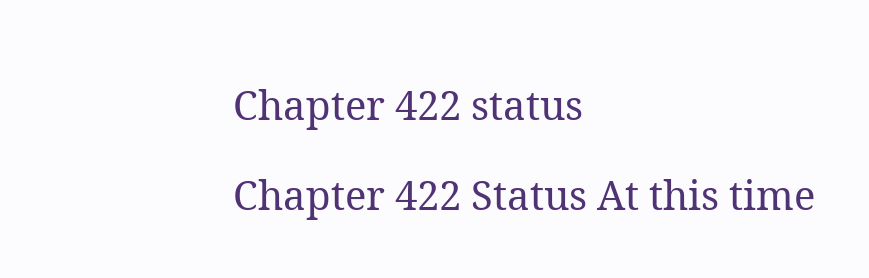Chapter 422 status

Chapter 422 Status At this time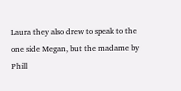Laura they also drew to speak to the one side Megan, but the madame by Phill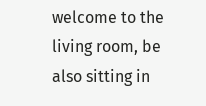welcome to the living room, be also sitting in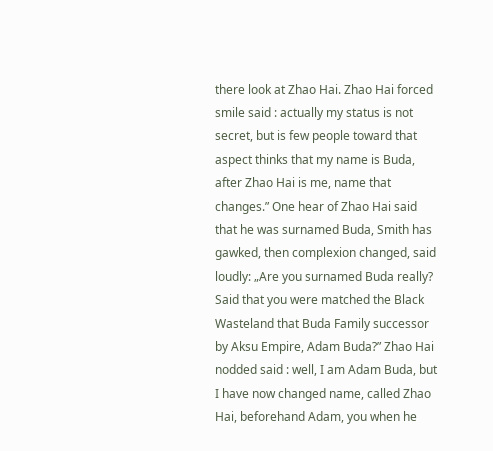there look at Zhao Hai. Zhao Hai forced smile said : actually my status is not secret, but is few people toward that aspect thinks that my name is Buda, after Zhao Hai is me, name that changes.” One hear of Zhao Hai said that he was surnamed Buda, Smith has gawked, then complexion changed, said loudly: „Are you surnamed Buda really? Said that you were matched the Black Wasteland that Buda Family successor by Aksu Empire, Adam Buda?” Zhao Hai nodded said : well, I am Adam Buda, but I have now changed name, called Zhao Hai, beforehand Adam, you when he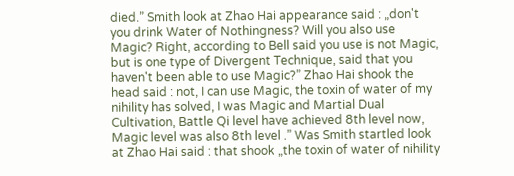died.” Smith look at Zhao Hai appearance said : „don't you drink Water of Nothingness? Will you also use Magic? Right, according to Bell said you use is not Magic, but is one type of Divergent Technique, said that you haven't been able to use Magic?” Zhao Hai shook the head said : not, I can use Magic, the toxin of water of my nihility has solved, I was Magic and Martial Dual Cultivation, Battle Qi level have achieved 8th level now, Magic level was also 8th level .” Was Smith startled look at Zhao Hai said : that shook „the toxin of water of nihility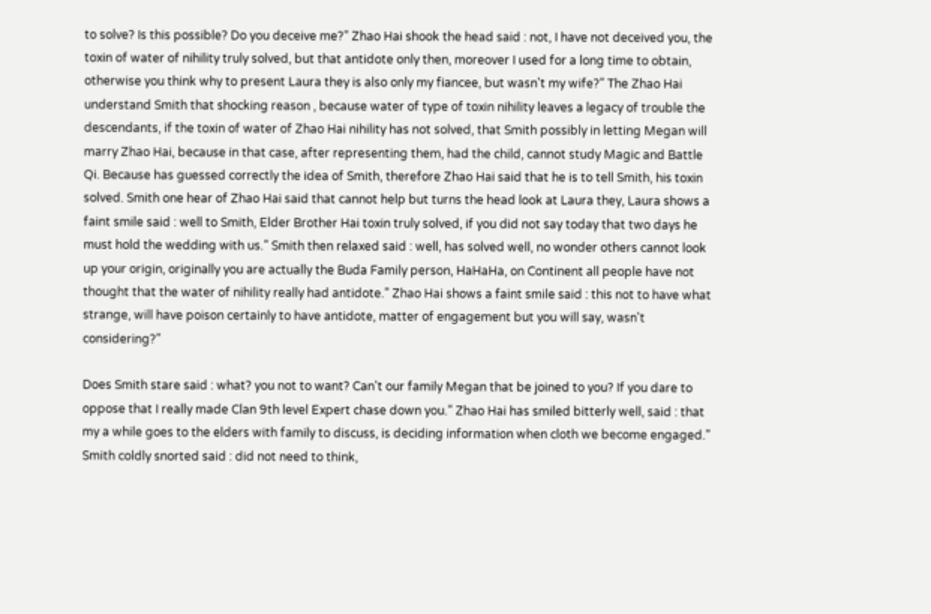to solve? Is this possible? Do you deceive me?” Zhao Hai shook the head said : not, I have not deceived you, the toxin of water of nihility truly solved, but that antidote only then, moreover I used for a long time to obtain, otherwise you think why to present Laura they is also only my fiancee, but wasn't my wife?” The Zhao Hai understand Smith that shocking reason , because water of type of toxin nihility leaves a legacy of trouble the descendants, if the toxin of water of Zhao Hai nihility has not solved, that Smith possibly in letting Megan will marry Zhao Hai, because in that case, after representing them, had the child, cannot study Magic and Battle Qi. Because has guessed correctly the idea of Smith, therefore Zhao Hai said that he is to tell Smith, his toxin solved. Smith one hear of Zhao Hai said that cannot help but turns the head look at Laura they, Laura shows a faint smile said : well to Smith, Elder Brother Hai toxin truly solved, if you did not say today that two days he must hold the wedding with us.” Smith then relaxed said : well, has solved well, no wonder others cannot look up your origin, originally you are actually the Buda Family person, HaHaHa, on Continent all people have not thought that the water of nihility really had antidote.” Zhao Hai shows a faint smile said : this not to have what strange, will have poison certainly to have antidote, matter of engagement but you will say, wasn't considering?”

Does Smith stare said : what? you not to want? Can't our family Megan that be joined to you? If you dare to oppose that I really made Clan 9th level Expert chase down you.” Zhao Hai has smiled bitterly well, said : that my a while goes to the elders with family to discuss, is deciding information when cloth we become engaged.” Smith coldly snorted said : did not need to think,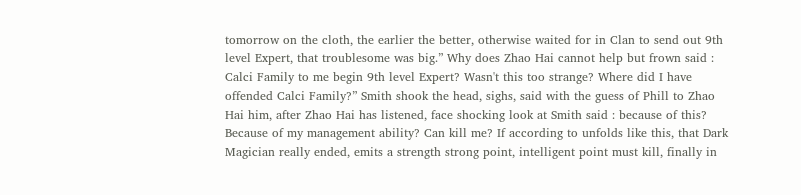tomorrow on the cloth, the earlier the better, otherwise waited for in Clan to send out 9th level Expert, that troublesome was big.” Why does Zhao Hai cannot help but frown said : Calci Family to me begin 9th level Expert? Wasn't this too strange? Where did I have offended Calci Family?” Smith shook the head, sighs, said with the guess of Phill to Zhao Hai him, after Zhao Hai has listened, face shocking look at Smith said : because of this? Because of my management ability? Can kill me? If according to unfolds like this, that Dark Magician really ended, emits a strength strong point, intelligent point must kill, finally in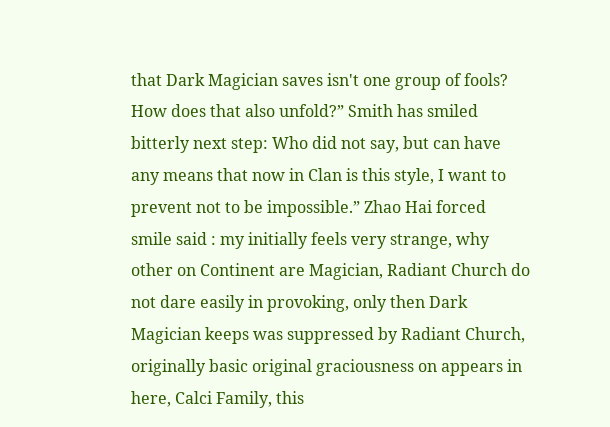that Dark Magician saves isn't one group of fools? How does that also unfold?” Smith has smiled bitterly next step: Who did not say, but can have any means that now in Clan is this style, I want to prevent not to be impossible.” Zhao Hai forced smile said : my initially feels very strange, why other on Continent are Magician, Radiant Church do not dare easily in provoking, only then Dark Magician keeps was suppressed by Radiant Church, originally basic original graciousness on appears in here, Calci Family, this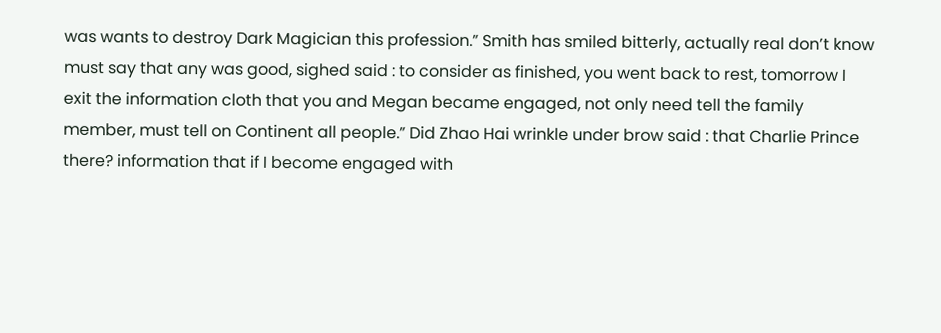was wants to destroy Dark Magician this profession.” Smith has smiled bitterly, actually real don’t know must say that any was good, sighed said : to consider as finished, you went back to rest, tomorrow I exit the information cloth that you and Megan became engaged, not only need tell the family member, must tell on Continent all people.” Did Zhao Hai wrinkle under brow said : that Charlie Prince there? information that if I become engaged with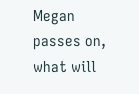Megan passes on, what will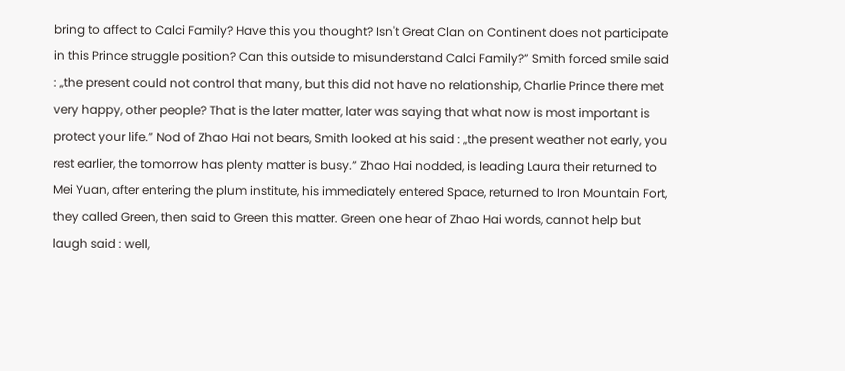bring to affect to Calci Family? Have this you thought? Isn't Great Clan on Continent does not participate in this Prince struggle position? Can this outside to misunderstand Calci Family?” Smith forced smile said : „the present could not control that many, but this did not have no relationship, Charlie Prince there met very happy, other people? That is the later matter, later was saying that what now is most important is protect your life.” Nod of Zhao Hai not bears, Smith looked at his said : „the present weather not early, you rest earlier, the tomorrow has plenty matter is busy.” Zhao Hai nodded, is leading Laura their returned to Mei Yuan, after entering the plum institute, his immediately entered Space, returned to Iron Mountain Fort, they called Green, then said to Green this matter. Green one hear of Zhao Hai words, cannot help but laugh said : well,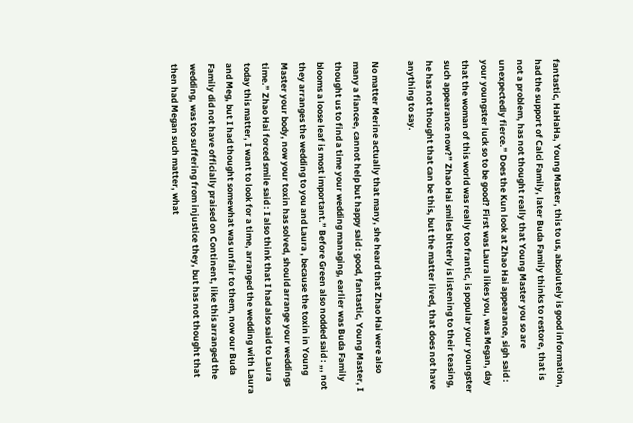fantastic, HaHaHa, Young Master, this to us, absolutely is good information, had the support of Calci Family, later Buda Family thinks to restore, that is not a problem, has not thought really that Young Master you so are unexpectedly fierce.” Does the Kun look at Zhao Hai appearance, sigh said : your youngster luck so to be good? First was Laura likes you, was Megan, day that the woman of this world was really too frantic, is popular your youngster such appearance now?” Zhao Hai smiles bitterly is listening to their teasing, he has not thought that can be this, but the matter lived, that does not have anything to say.

No matter Merine actually that many, she heard that Zhao Hai were also many a fiancee, cannot help but happy said : good, fantastic, Young Master, I thought us to find a time your wedding managing, earlier was Buda Family blooms a loose leaf is most important.” Before Green also nodded said : „, not they arranges the wedding to you and Laura , because the toxin in Young Master your body, now your toxin has solved, should arrange your weddings time.” Zhao Hai forced smile said : I also think that I had also said to Laura today this matter, I want to look for a time, arranged the wedding with Laura and Meg, but I had thought somewhat was unfair to them, now our Buda Family did not have officially praised on Continent, like this arranged the wedding, was too suffering from injustice they, but has not thought that then had Megan such matter, what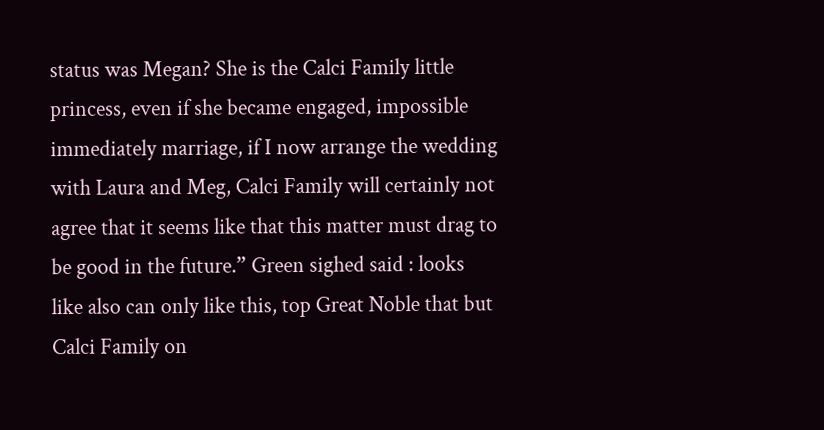status was Megan? She is the Calci Family little princess, even if she became engaged, impossible immediately marriage, if I now arrange the wedding with Laura and Meg, Calci Family will certainly not agree that it seems like that this matter must drag to be good in the future.” Green sighed said : looks like also can only like this, top Great Noble that but Calci Family on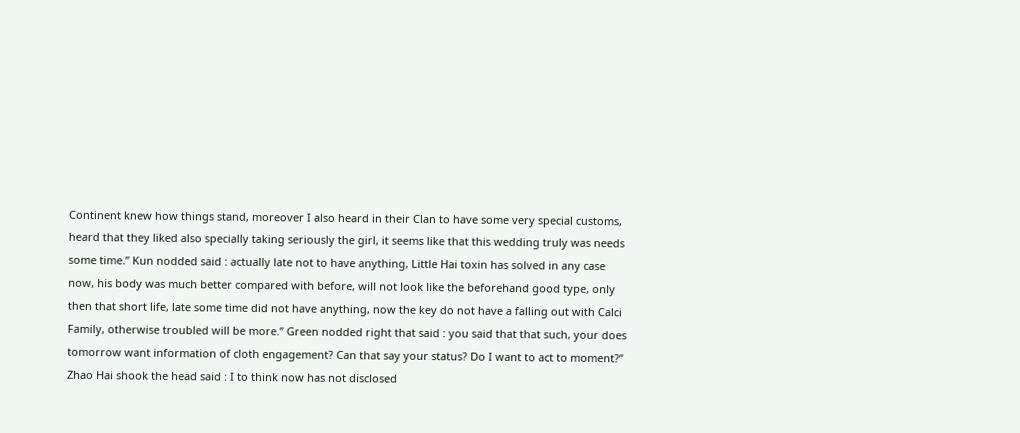Continent knew how things stand, moreover I also heard in their Clan to have some very special customs, heard that they liked also specially taking seriously the girl, it seems like that this wedding truly was needs some time.” Kun nodded said : actually late not to have anything, Little Hai toxin has solved in any case now, his body was much better compared with before, will not look like the beforehand good type, only then that short life, late some time did not have anything, now the key do not have a falling out with Calci Family, otherwise troubled will be more.” Green nodded right that said : you said that that such, your does tomorrow want information of cloth engagement? Can that say your status? Do I want to act to moment?” Zhao Hai shook the head said : I to think now has not disclosed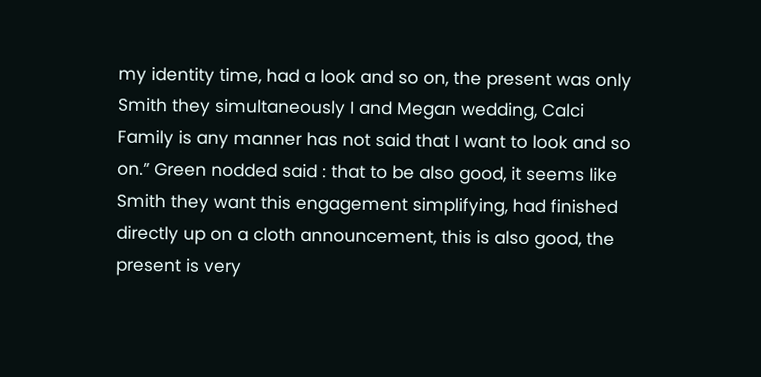my identity time, had a look and so on, the present was only Smith they simultaneously I and Megan wedding, Calci Family is any manner has not said that I want to look and so on.” Green nodded said : that to be also good, it seems like Smith they want this engagement simplifying, had finished directly up on a cloth announcement, this is also good, the present is very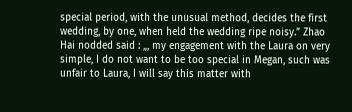special period, with the unusual method, decides the first wedding, by one, when held the wedding ripe noisy.” Zhao Hai nodded said : „, my engagement with the Laura on very simple, I do not want to be too special in Megan, such was unfair to Laura, I will say this matter with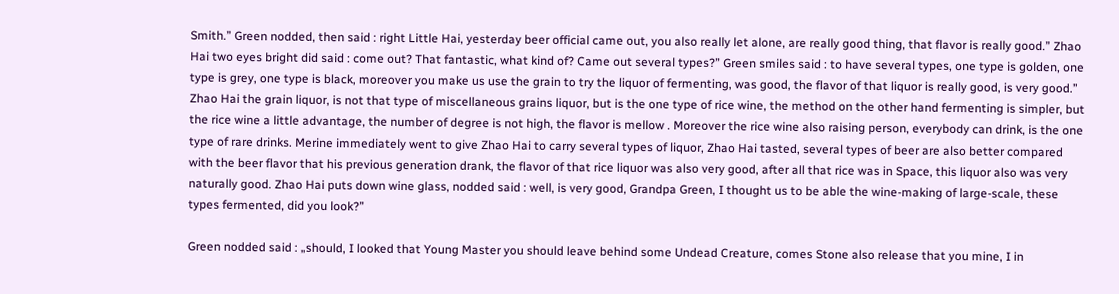Smith.” Green nodded, then said : right Little Hai, yesterday beer official came out, you also really let alone, are really good thing, that flavor is really good.” Zhao Hai two eyes bright did said : come out? That fantastic, what kind of? Came out several types?” Green smiles said : to have several types, one type is golden, one type is grey, one type is black, moreover you make us use the grain to try the liquor of fermenting, was good, the flavor of that liquor is really good, is very good.” Zhao Hai the grain liquor, is not that type of miscellaneous grains liquor, but is the one type of rice wine, the method on the other hand fermenting is simpler, but the rice wine a little advantage, the number of degree is not high, the flavor is mellow . Moreover the rice wine also raising person, everybody can drink, is the one type of rare drinks. Merine immediately went to give Zhao Hai to carry several types of liquor, Zhao Hai tasted, several types of beer are also better compared with the beer flavor that his previous generation drank, the flavor of that rice liquor was also very good, after all that rice was in Space, this liquor also was very naturally good. Zhao Hai puts down wine glass, nodded said : well, is very good, Grandpa Green, I thought us to be able the wine-making of large-scale, these types fermented, did you look?”

Green nodded said : „should, I looked that Young Master you should leave behind some Undead Creature, comes Stone also release that you mine, I in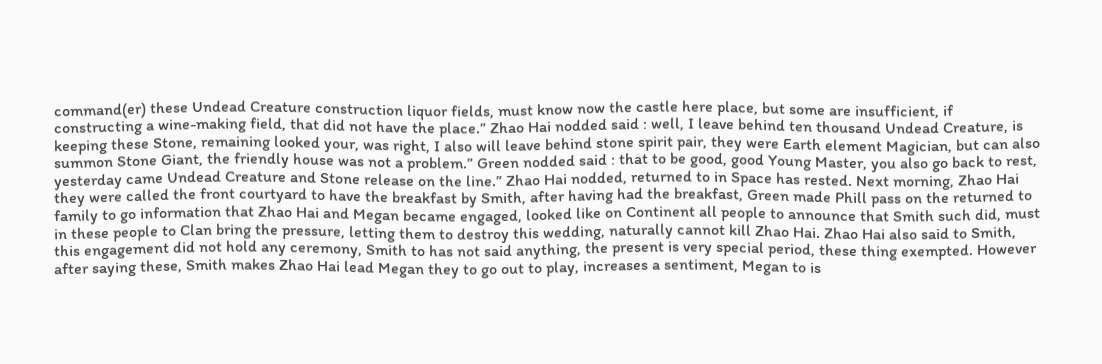command(er) these Undead Creature construction liquor fields, must know now the castle here place, but some are insufficient, if constructing a wine-making field, that did not have the place.” Zhao Hai nodded said : well, I leave behind ten thousand Undead Creature, is keeping these Stone, remaining looked your, was right, I also will leave behind stone spirit pair, they were Earth element Magician, but can also summon Stone Giant, the friendly house was not a problem.” Green nodded said : that to be good, good Young Master, you also go back to rest, yesterday came Undead Creature and Stone release on the line.” Zhao Hai nodded, returned to in Space has rested. Next morning, Zhao Hai they were called the front courtyard to have the breakfast by Smith, after having had the breakfast, Green made Phill pass on the returned to family to go information that Zhao Hai and Megan became engaged, looked like on Continent all people to announce that Smith such did, must in these people to Clan bring the pressure, letting them to destroy this wedding, naturally cannot kill Zhao Hai. Zhao Hai also said to Smith, this engagement did not hold any ceremony, Smith to has not said anything, the present is very special period, these thing exempted. However after saying these, Smith makes Zhao Hai lead Megan they to go out to play, increases a sentiment, Megan to is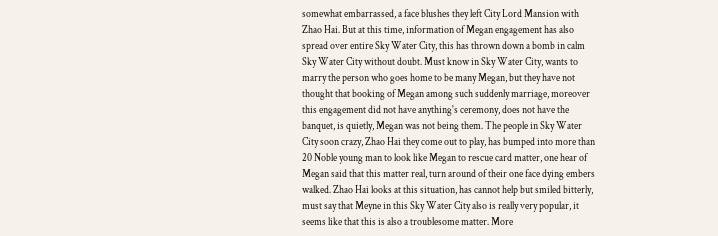somewhat embarrassed, a face blushes they left City Lord Mansion with Zhao Hai. But at this time, information of Megan engagement has also spread over entire Sky Water City, this has thrown down a bomb in calm Sky Water City without doubt. Must know in Sky Water City, wants to marry the person who goes home to be many Megan, but they have not thought that booking of Megan among such suddenly marriage, moreover this engagement did not have anything's ceremony, does not have the banquet, is quietly, Megan was not being them. The people in Sky Water City soon crazy, Zhao Hai they come out to play, has bumped into more than 20 Noble young man to look like Megan to rescue card matter, one hear of Megan said that this matter real, turn around of their one face dying embers walked. Zhao Hai looks at this situation, has cannot help but smiled bitterly, must say that Meyne in this Sky Water City also is really very popular, it seems like that this is also a troublesome matter. More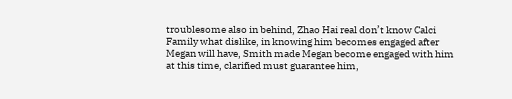troublesome also in behind, Zhao Hai real don’t know Calci Family what dislike, in knowing him becomes engaged after Megan will have, Smith made Megan become engaged with him at this time, clarified must guarantee him,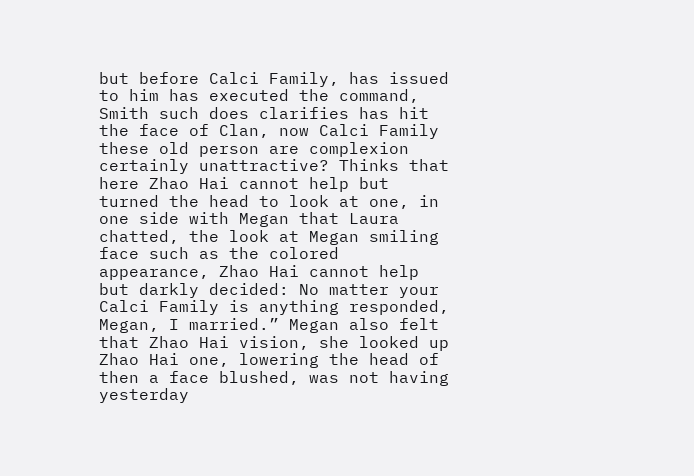but before Calci Family, has issued to him has executed the command, Smith such does clarifies has hit the face of Clan, now Calci Family these old person are complexion certainly unattractive? Thinks that here Zhao Hai cannot help but turned the head to look at one, in one side with Megan that Laura chatted, the look at Megan smiling face such as the colored appearance, Zhao Hai cannot help but darkly decided: No matter your Calci Family is anything responded, Megan, I married.” Megan also felt that Zhao Hai vision, she looked up Zhao Hai one, lowering the head of then a face blushed, was not having yesterday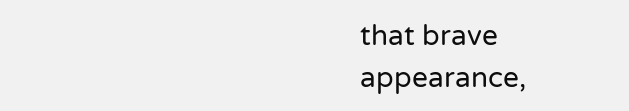that brave appearance,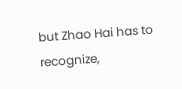but Zhao Hai has to recognize,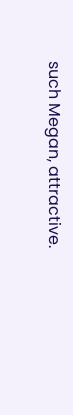such Megan, attractive.